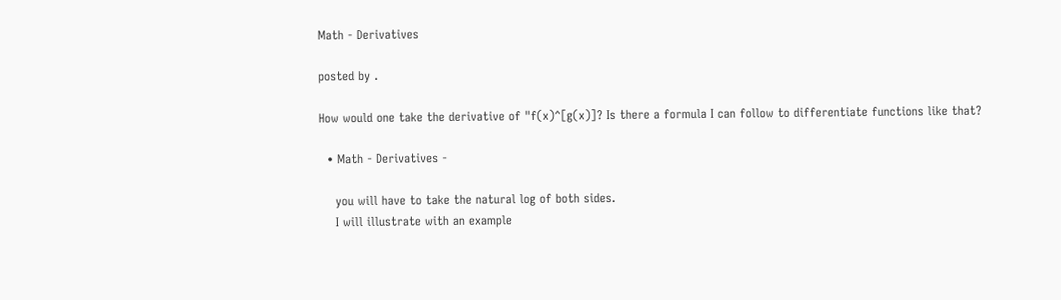Math - Derivatives

posted by .

How would one take the derivative of "f(x)^[g(x)]? Is there a formula I can follow to differentiate functions like that?

  • Math - Derivatives -

    you will have to take the natural log of both sides.
    I will illustrate with an example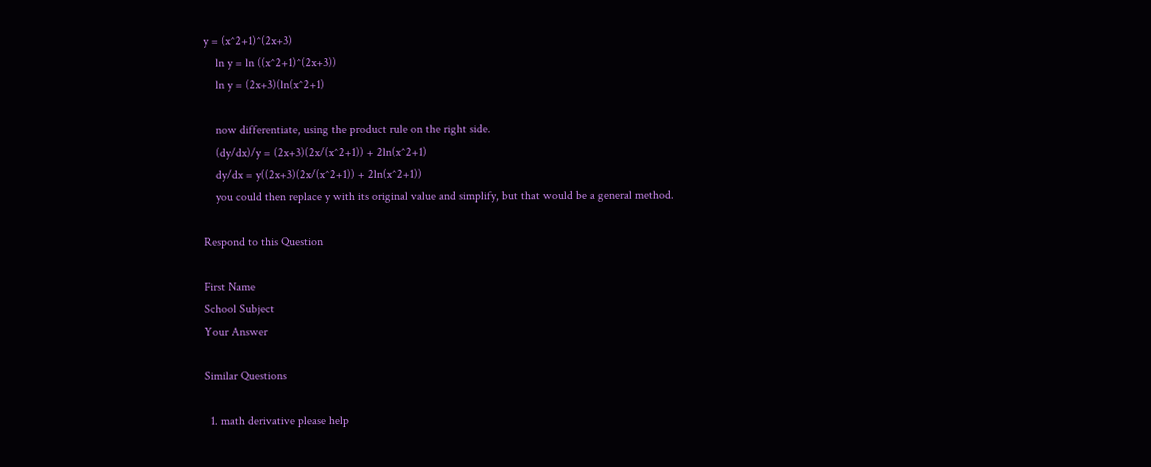y = (x^2+1)^(2x+3)
    ln y = ln ((x^2+1)^(2x+3))
    ln y = (2x+3)(ln(x^2+1)

    now differentiate, using the product rule on the right side.
    (dy/dx)/y = (2x+3)(2x/(x^2+1)) + 2ln(x^2+1)
    dy/dx = y((2x+3)(2x/(x^2+1)) + 2ln(x^2+1))
    you could then replace y with its original value and simplify, but that would be a general method.

Respond to this Question

First Name
School Subject
Your Answer

Similar Questions

  1. math derivative please help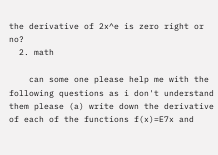the derivative of 2x^e is zero right or no?
  2. math

    can some one please help me with the following questions as i don't understand them please (a) write down the derivative of each of the functions f(x)=E7x and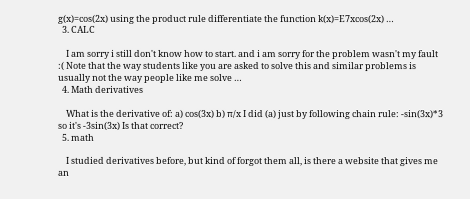g(x)=cos(2x) using the product rule differentiate the function k(x)=E7xcos(2x) …
  3. CALC

    I am sorry i still don't know how to start. and i am sorry for the problem wasn't my fault :( Note that the way students like you are asked to solve this and similar problems is usually not the way people like me solve …
  4. Math derivatives

    What is the derivative of: a) cos(3x) b) π/x I did (a) just by following chain rule: -sin(3x)*3 so it's -3sin(3x) Is that correct?
  5. math

    I studied derivatives before, but kind of forgot them all, is there a website that gives me an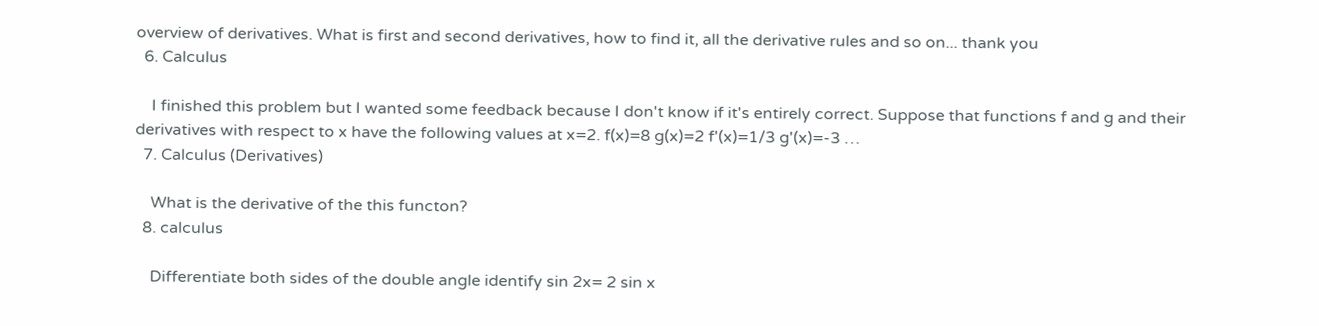overview of derivatives. What is first and second derivatives, how to find it, all the derivative rules and so on... thank you
  6. Calculus

    I finished this problem but I wanted some feedback because I don't know if it's entirely correct. Suppose that functions f and g and their derivatives with respect to x have the following values at x=2. f(x)=8 g(x)=2 f'(x)=1/3 g'(x)=-3 …
  7. Calculus (Derivatives)

    What is the derivative of the this functon?
  8. calculus

    Differentiate both sides of the double angle identify sin 2x= 2 sin x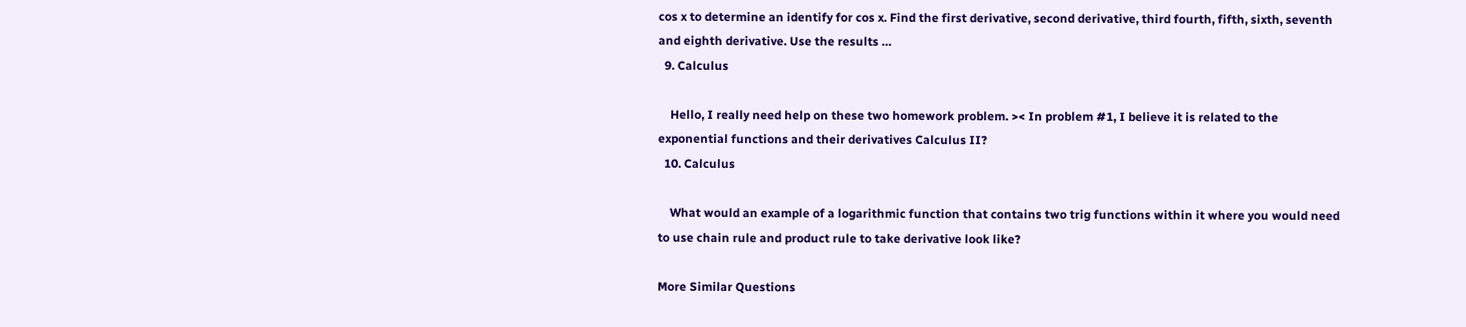cos x to determine an identify for cos x. Find the first derivative, second derivative, third fourth, fifth, sixth, seventh and eighth derivative. Use the results …
  9. Calculus

    Hello, I really need help on these two homework problem. >< In problem #1, I believe it is related to the exponential functions and their derivatives Calculus II?
  10. Calculus

    What would an example of a logarithmic function that contains two trig functions within it where you would need to use chain rule and product rule to take derivative look like?

More Similar Questions